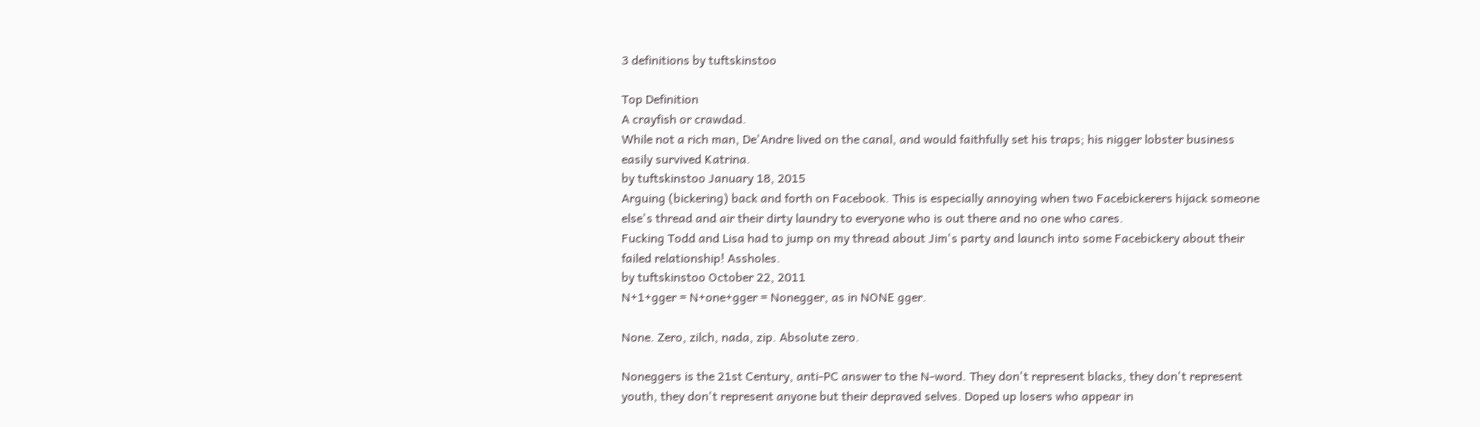3 definitions by tuftskinstoo

Top Definition
A crayfish or crawdad.
While not a rich man, De'Andre lived on the canal, and would faithfully set his traps; his nigger lobster business easily survived Katrina.
by tuftskinstoo January 18, 2015
Arguing (bickering) back and forth on Facebook. This is especially annoying when two Facebickerers hijack someone else's thread and air their dirty laundry to everyone who is out there and no one who cares.
Fucking Todd and Lisa had to jump on my thread about Jim's party and launch into some Facebickery about their failed relationship! Assholes.
by tuftskinstoo October 22, 2011
N+1+gger = N+one+gger = Nonegger, as in NONE gger.

None. Zero, zilch, nada, zip. Absolute zero.

Noneggers is the 21st Century, anti-PC answer to the N-word. They don't represent blacks, they don't represent youth, they don't represent anyone but their depraved selves. Doped up losers who appear in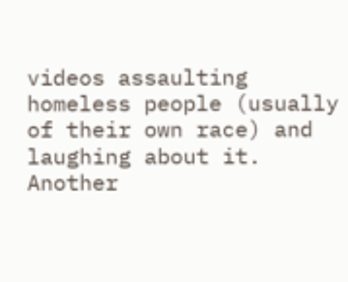videos assaulting homeless people (usually of their own race) and laughing about it.
Another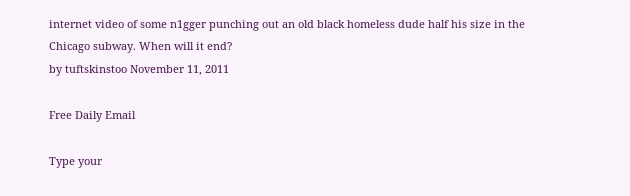internet video of some n1gger punching out an old black homeless dude half his size in the Chicago subway. When will it end?
by tuftskinstoo November 11, 2011

Free Daily Email

Type your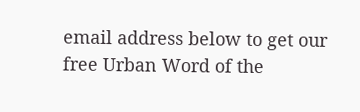email address below to get our free Urban Word of the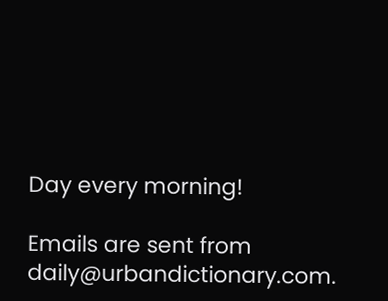Day every morning!

Emails are sent from daily@urbandictionary.com.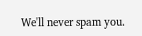We'll never spam you.